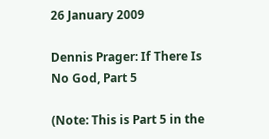26 January 2009

Dennis Prager: If There Is No God, Part 5

(Note: This is Part 5 in the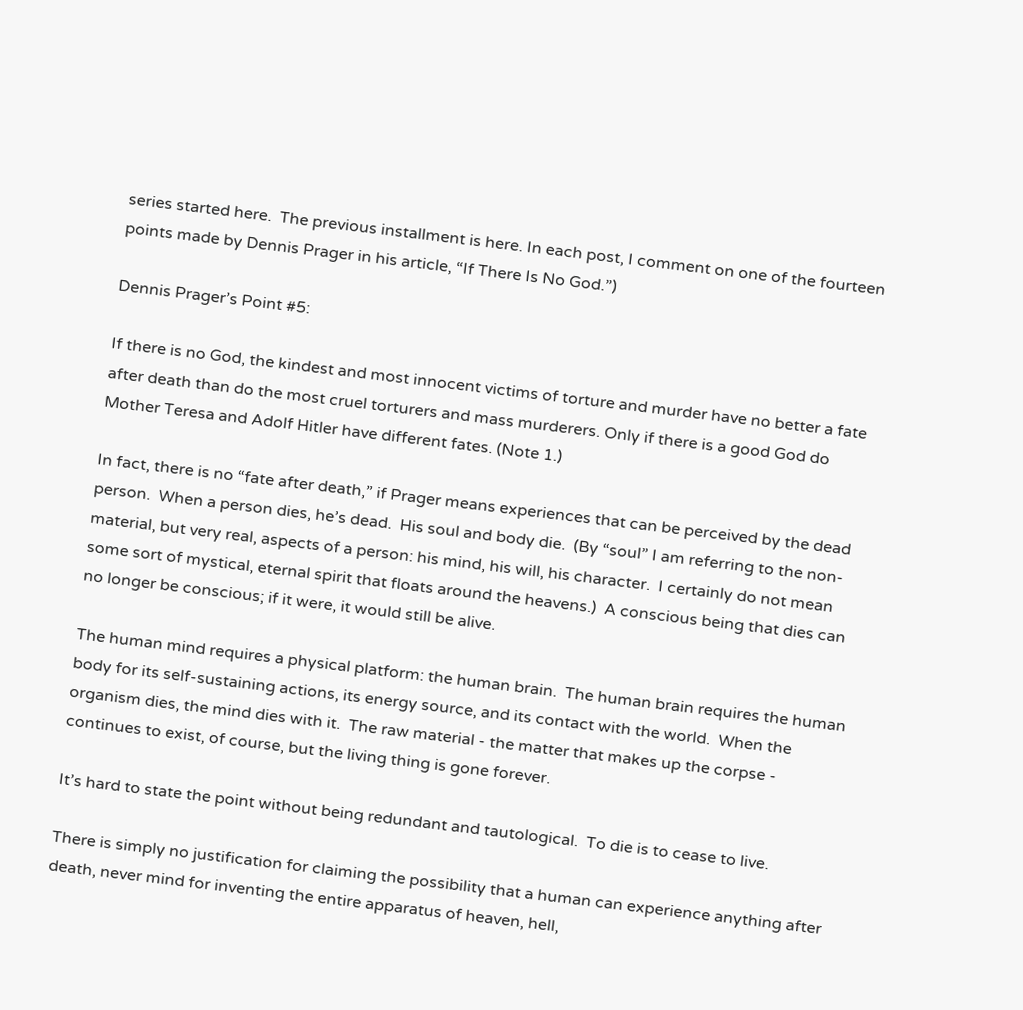series started here.  The previous installment is here. In each post, I comment on one of the fourteen points made by Dennis Prager in his article, “If There Is No God.”)

Dennis Prager’s Point #5:

If there is no God, the kindest and most innocent victims of torture and murder have no better a fate after death than do the most cruel torturers and mass murderers. Only if there is a good God do Mother Teresa and Adolf Hitler have different fates. (Note 1.)

In fact, there is no “fate after death,” if Prager means experiences that can be perceived by the dead person.  When a person dies, he’s dead.  His soul and body die.  (By “soul” I am referring to the non-material, but very real, aspects of a person: his mind, his will, his character.  I certainly do not mean some sort of mystical, eternal spirit that floats around the heavens.)  A conscious being that dies can no longer be conscious; if it were, it would still be alive.

The human mind requires a physical platform: the human brain.  The human brain requires the human body for its self-sustaining actions, its energy source, and its contact with the world.  When the organism dies, the mind dies with it.  The raw material - the matter that makes up the corpse - continues to exist, of course, but the living thing is gone forever.

It’s hard to state the point without being redundant and tautological.  To die is to cease to live.

There is simply no justification for claiming the possibility that a human can experience anything after death, never mind for inventing the entire apparatus of heaven, hell,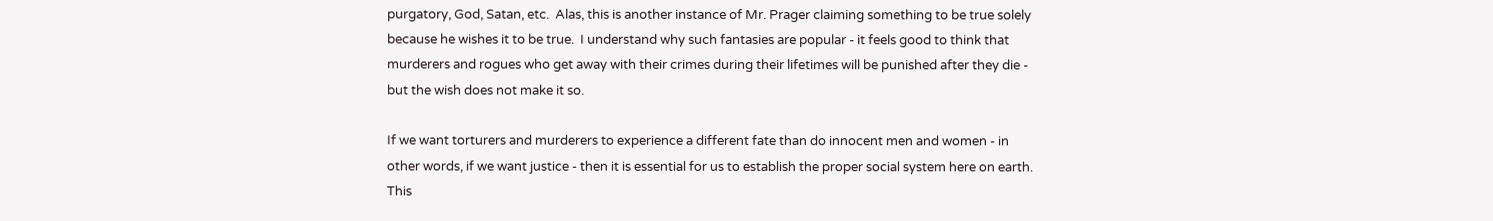purgatory, God, Satan, etc.  Alas, this is another instance of Mr. Prager claiming something to be true solely because he wishes it to be true.  I understand why such fantasies are popular - it feels good to think that murderers and rogues who get away with their crimes during their lifetimes will be punished after they die - but the wish does not make it so.

If we want torturers and murderers to experience a different fate than do innocent men and women - in other words, if we want justice - then it is essential for us to establish the proper social system here on earth.  This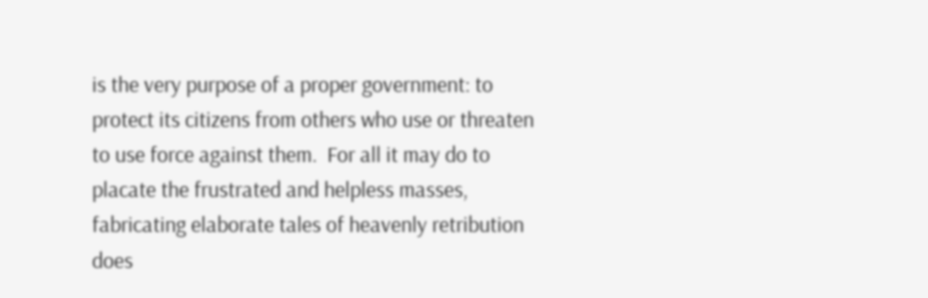is the very purpose of a proper government: to protect its citizens from others who use or threaten to use force against them.  For all it may do to placate the frustrated and helpless masses, fabricating elaborate tales of heavenly retribution does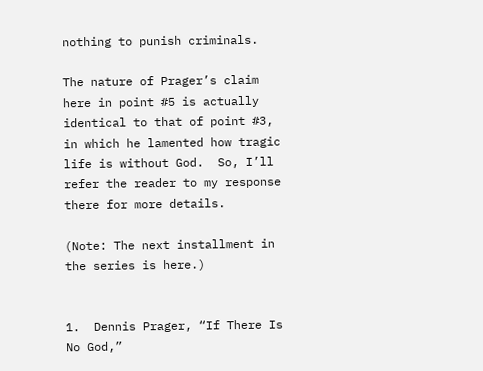nothing to punish criminals.

The nature of Prager’s claim here in point #5 is actually identical to that of point #3, in which he lamented how tragic life is without God.  So, I’ll refer the reader to my response there for more details.

(Note: The next installment in the series is here.)


1.  Dennis Prager, “If There Is No God,”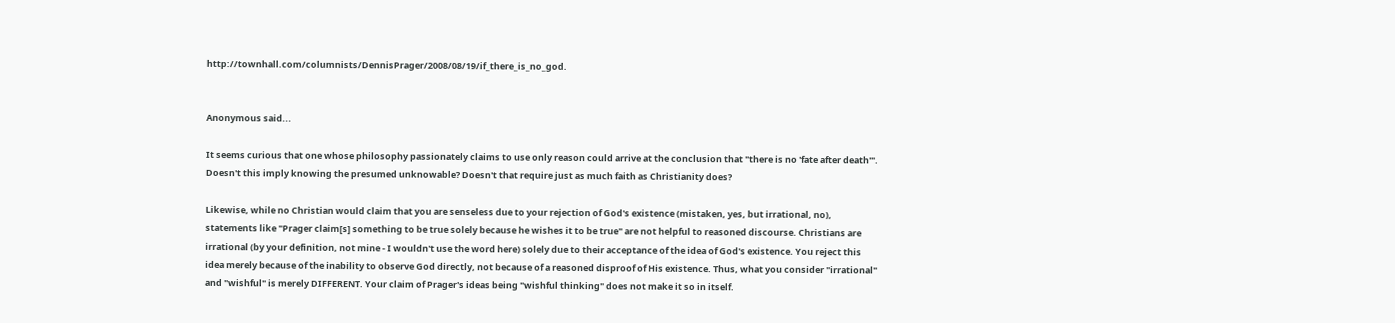http://townhall.com/columnists/DennisPrager/2008/08/19/if_there_is_no_god.


Anonymous said...

It seems curious that one whose philosophy passionately claims to use only reason could arrive at the conclusion that "there is no 'fate after death'". Doesn't this imply knowing the presumed unknowable? Doesn't that require just as much faith as Christianity does?

Likewise, while no Christian would claim that you are senseless due to your rejection of God's existence (mistaken, yes, but irrational, no), statements like "Prager claim[s] something to be true solely because he wishes it to be true" are not helpful to reasoned discourse. Christians are irrational (by your definition, not mine - I wouldn't use the word here) solely due to their acceptance of the idea of God's existence. You reject this idea merely because of the inability to observe God directly, not because of a reasoned disproof of His existence. Thus, what you consider "irrational" and "wishful" is merely DIFFERENT. Your claim of Prager's ideas being "wishful thinking" does not make it so in itself.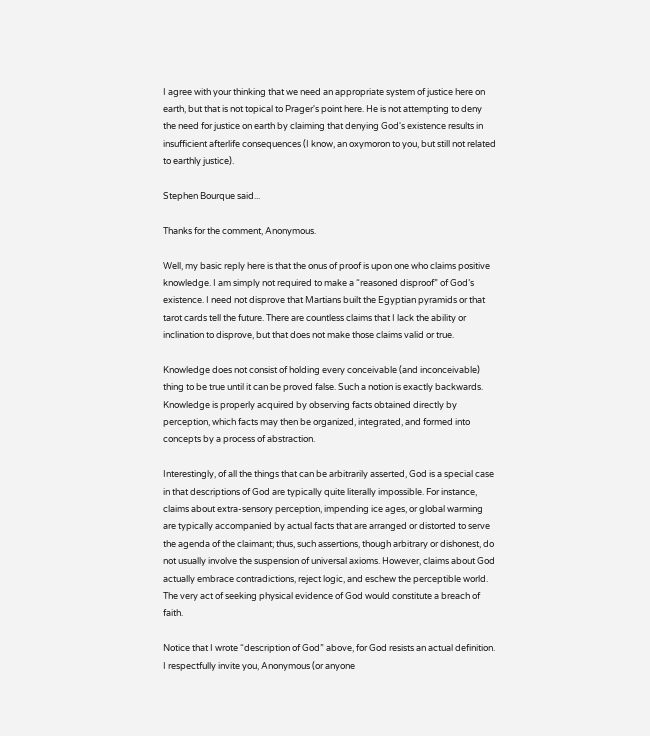I agree with your thinking that we need an appropriate system of justice here on earth, but that is not topical to Prager's point here. He is not attempting to deny the need for justice on earth by claiming that denying God's existence results in insufficient afterlife consequences (I know, an oxymoron to you, but still not related to earthly justice).

Stephen Bourque said...

Thanks for the comment, Anonymous.

Well, my basic reply here is that the onus of proof is upon one who claims positive knowledge. I am simply not required to make a “reasoned disproof” of God’s existence. I need not disprove that Martians built the Egyptian pyramids or that tarot cards tell the future. There are countless claims that I lack the ability or inclination to disprove, but that does not make those claims valid or true.

Knowledge does not consist of holding every conceivable (and inconceivable) thing to be true until it can be proved false. Such a notion is exactly backwards. Knowledge is properly acquired by observing facts obtained directly by perception, which facts may then be organized, integrated, and formed into concepts by a process of abstraction.

Interestingly, of all the things that can be arbitrarily asserted, God is a special case in that descriptions of God are typically quite literally impossible. For instance, claims about extra-sensory perception, impending ice ages, or global warming are typically accompanied by actual facts that are arranged or distorted to serve the agenda of the claimant; thus, such assertions, though arbitrary or dishonest, do not usually involve the suspension of universal axioms. However, claims about God actually embrace contradictions, reject logic, and eschew the perceptible world. The very act of seeking physical evidence of God would constitute a breach of faith.

Notice that I wrote “description of God” above, for God resists an actual definition. I respectfully invite you, Anonymous (or anyone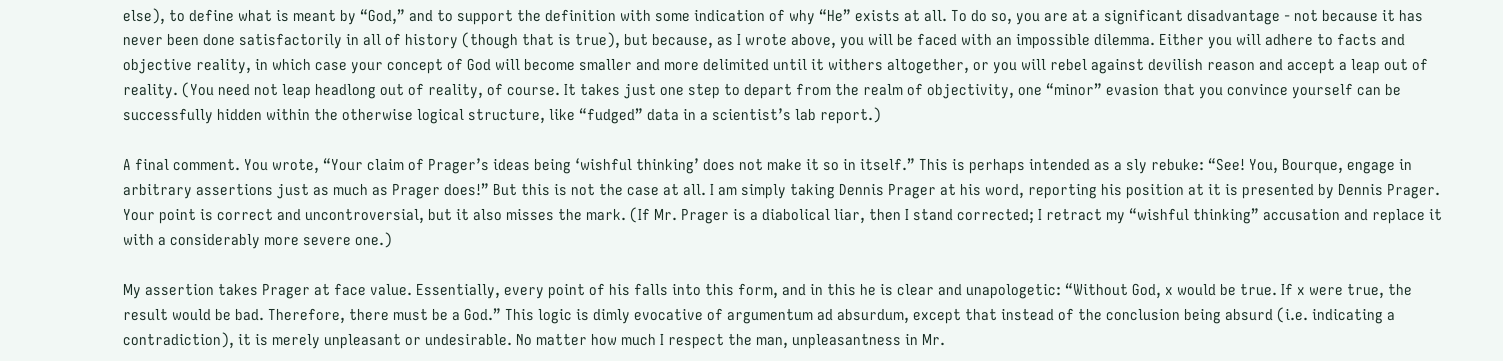else), to define what is meant by “God,” and to support the definition with some indication of why “He” exists at all. To do so, you are at a significant disadvantage - not because it has never been done satisfactorily in all of history (though that is true), but because, as I wrote above, you will be faced with an impossible dilemma. Either you will adhere to facts and objective reality, in which case your concept of God will become smaller and more delimited until it withers altogether, or you will rebel against devilish reason and accept a leap out of reality. (You need not leap headlong out of reality, of course. It takes just one step to depart from the realm of objectivity, one “minor” evasion that you convince yourself can be successfully hidden within the otherwise logical structure, like “fudged” data in a scientist’s lab report.)

A final comment. You wrote, “Your claim of Prager’s ideas being ‘wishful thinking’ does not make it so in itself.” This is perhaps intended as a sly rebuke: “See! You, Bourque, engage in arbitrary assertions just as much as Prager does!” But this is not the case at all. I am simply taking Dennis Prager at his word, reporting his position at it is presented by Dennis Prager. Your point is correct and uncontroversial, but it also misses the mark. (If Mr. Prager is a diabolical liar, then I stand corrected; I retract my “wishful thinking” accusation and replace it with a considerably more severe one.)

My assertion takes Prager at face value. Essentially, every point of his falls into this form, and in this he is clear and unapologetic: “Without God, x would be true. If x were true, the result would be bad. Therefore, there must be a God.” This logic is dimly evocative of argumentum ad absurdum, except that instead of the conclusion being absurd (i.e. indicating a contradiction), it is merely unpleasant or undesirable. No matter how much I respect the man, unpleasantness in Mr.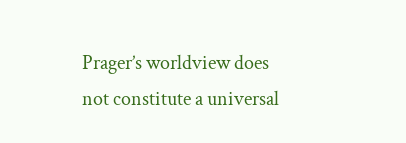Prager’s worldview does not constitute a universal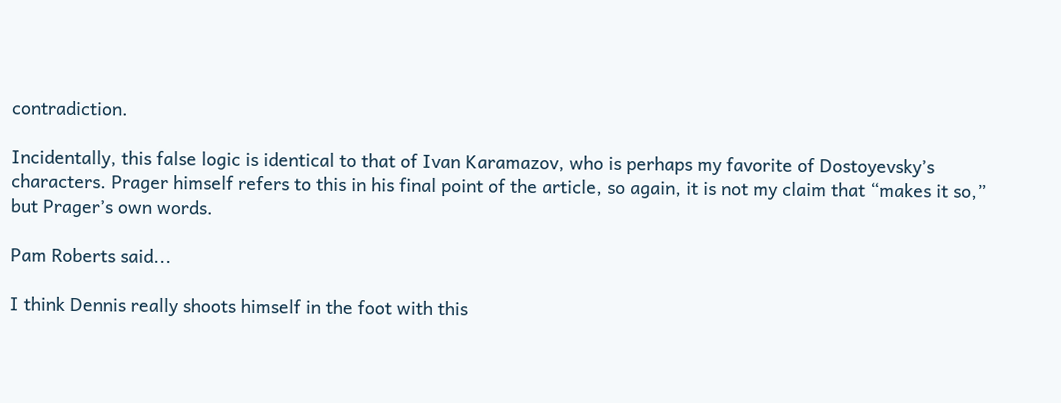contradiction.

Incidentally, this false logic is identical to that of Ivan Karamazov, who is perhaps my favorite of Dostoyevsky’s characters. Prager himself refers to this in his final point of the article, so again, it is not my claim that “makes it so,” but Prager’s own words.

Pam Roberts said...

I think Dennis really shoots himself in the foot with this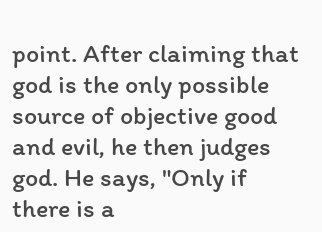point. After claiming that god is the only possible source of objective good and evil, he then judges god. He says, "Only if there is a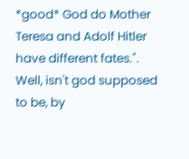*good* God do Mother Teresa and Adolf Hitler have different fates.". Well, isn't god supposed to be, by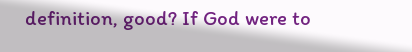definition, good? If God were to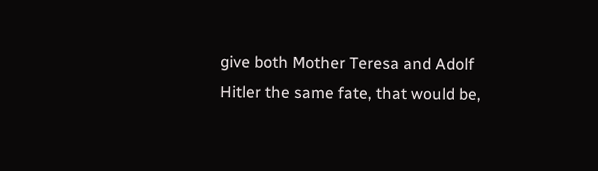give both Mother Teresa and Adolf Hitler the same fate, that would be,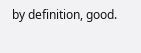by definition, good.